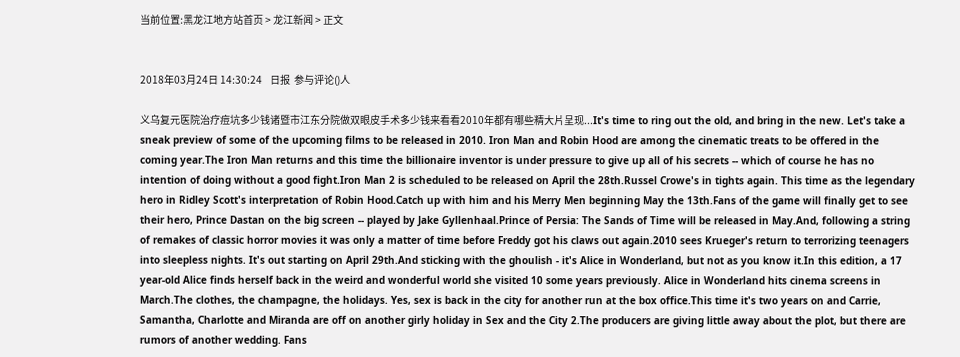当前位置:黑龙江地方站首页 > 龙江新闻 > 正文


2018年03月24日 14:30:24    日报  参与评论()人

义乌复元医院治疗痘坑多少钱诸暨市江东分院做双眼皮手术多少钱来看看2010年都有哪些精大片呈现...It's time to ring out the old, and bring in the new. Let's take a sneak preview of some of the upcoming films to be released in 2010. Iron Man and Robin Hood are among the cinematic treats to be offered in the coming year.The Iron Man returns and this time the billionaire inventor is under pressure to give up all of his secrets -- which of course he has no intention of doing without a good fight.Iron Man 2 is scheduled to be released on April the 28th.Russel Crowe's in tights again. This time as the legendary hero in Ridley Scott's interpretation of Robin Hood.Catch up with him and his Merry Men beginning May the 13th.Fans of the game will finally get to see their hero, Prince Dastan on the big screen -- played by Jake Gyllenhaal.Prince of Persia: The Sands of Time will be released in May.And, following a string of remakes of classic horror movies it was only a matter of time before Freddy got his claws out again.2010 sees Krueger's return to terrorizing teenagers into sleepless nights. It's out starting on April 29th.And sticking with the ghoulish - it's Alice in Wonderland, but not as you know it.In this edition, a 17 year-old Alice finds herself back in the weird and wonderful world she visited 10 some years previously. Alice in Wonderland hits cinema screens in March.The clothes, the champagne, the holidays. Yes, sex is back in the city for another run at the box office.This time it's two years on and Carrie, Samantha, Charlotte and Miranda are off on another girly holiday in Sex and the City 2.The producers are giving little away about the plot, but there are rumors of another wedding. Fans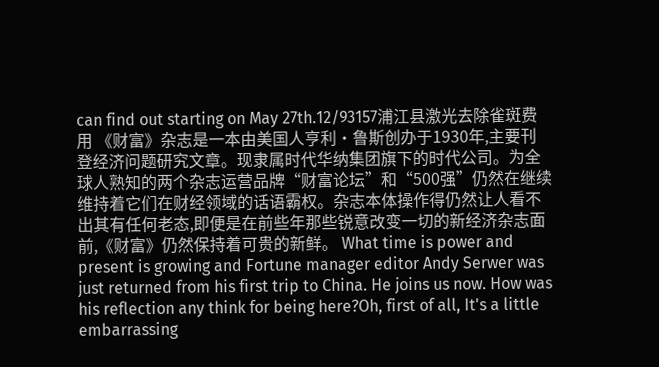can find out starting on May 27th.12/93157浦江县激光去除雀斑费用 《财富》杂志是一本由美国人亨利·鲁斯创办于1930年,主要刊登经济问题研究文章。现隶属时代华纳集团旗下的时代公司。为全球人熟知的两个杂志运营品牌“财富论坛”和“500强”仍然在继续维持着它们在财经领域的话语霸权。杂志本体操作得仍然让人看不出其有任何老态,即便是在前些年那些锐意改变一切的新经济杂志面前,《财富》仍然保持着可贵的新鲜。 What time is power and present is growing and Fortune manager editor Andy Serwer was just returned from his first trip to China. He joins us now. How was his reflection any think for being here?Oh, first of all, It's a little embarrassing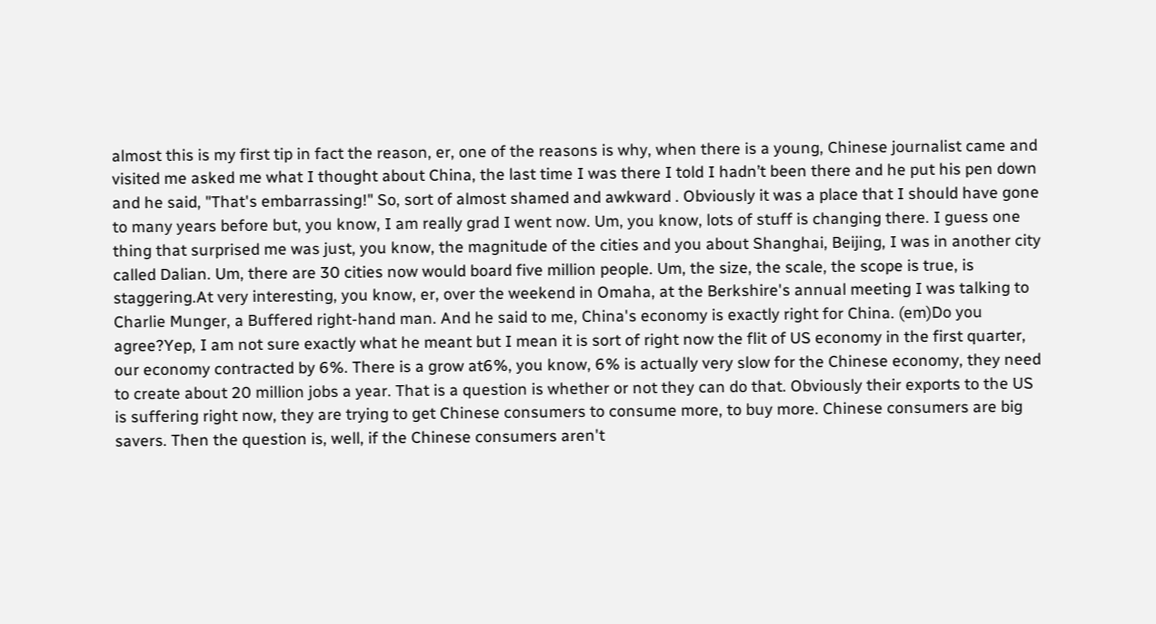almost this is my first tip in fact the reason, er, one of the reasons is why, when there is a young, Chinese journalist came and visited me asked me what I thought about China, the last time I was there I told I hadn’t been there and he put his pen down and he said, "That's embarrassing!" So, sort of almost shamed and awkward . Obviously it was a place that I should have gone to many years before but, you know, I am really grad I went now. Um, you know, lots of stuff is changing there. I guess one thing that surprised me was just, you know, the magnitude of the cities and you about Shanghai, Beijing, I was in another city called Dalian. Um, there are 30 cities now would board five million people. Um, the size, the scale, the scope is true, is staggering.At very interesting, you know, er, over the weekend in Omaha, at the Berkshire's annual meeting I was talking to Charlie Munger, a Buffered right-hand man. And he said to me, China's economy is exactly right for China. (em)Do you agree?Yep, I am not sure exactly what he meant but I mean it is sort of right now the flit of US economy in the first quarter, our economy contracted by 6%. There is a grow at6%, you know, 6% is actually very slow for the Chinese economy, they need to create about 20 million jobs a year. That is a question is whether or not they can do that. Obviously their exports to the US is suffering right now, they are trying to get Chinese consumers to consume more, to buy more. Chinese consumers are big savers. Then the question is, well, if the Chinese consumers aren't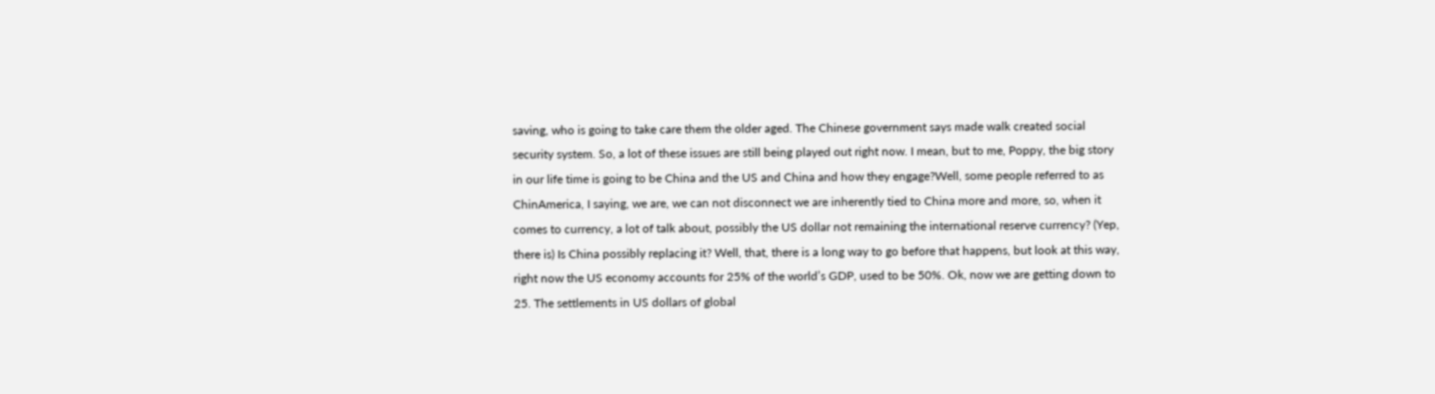saving, who is going to take care them the older aged. The Chinese government says made walk created social security system. So, a lot of these issues are still being played out right now. I mean, but to me, Poppy, the big story in our life time is going to be China and the US and China and how they engage?Well, some people referred to as ChinAmerica, I saying, we are, we can not disconnect we are inherently tied to China more and more, so, when it comes to currency, a lot of talk about, possibly the US dollar not remaining the international reserve currency? (Yep, there is) Is China possibly replacing it? Well, that, there is a long way to go before that happens, but look at this way, right now the US economy accounts for 25% of the world’s GDP, used to be 50%. Ok, now we are getting down to 25. The settlements in US dollars of global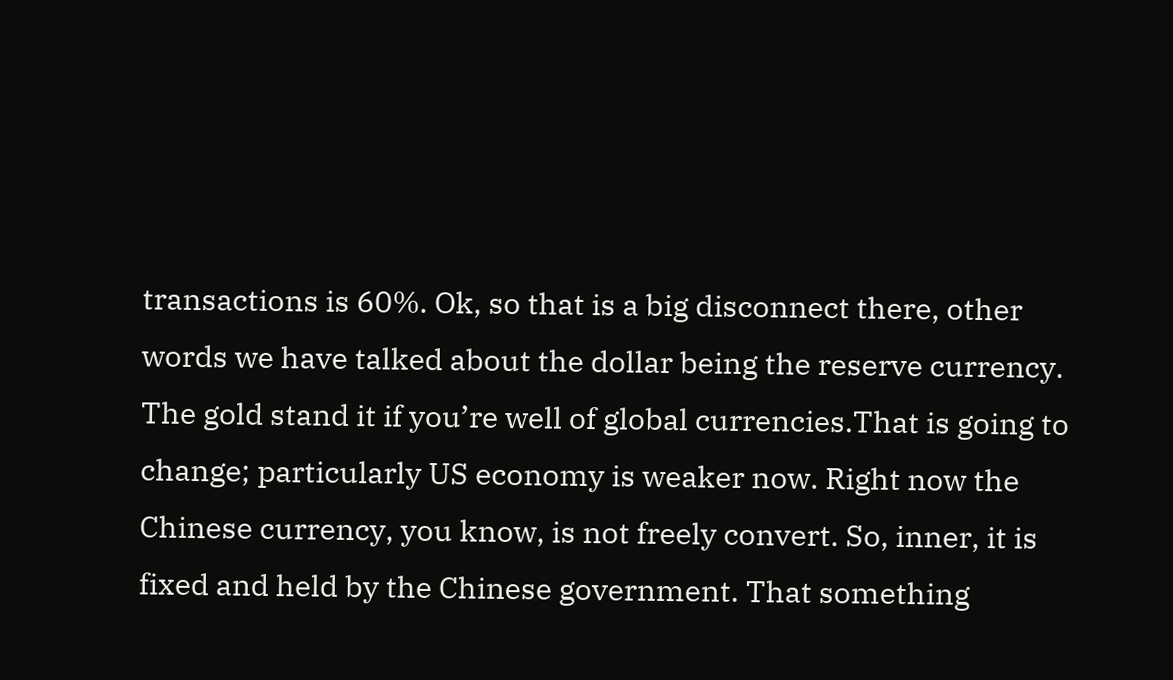transactions is 60%. Ok, so that is a big disconnect there, other words we have talked about the dollar being the reserve currency. The gold stand it if you’re well of global currencies.That is going to change; particularly US economy is weaker now. Right now the Chinese currency, you know, is not freely convert. So, inner, it is fixed and held by the Chinese government. That something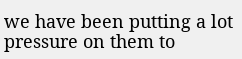we have been putting a lot pressure on them to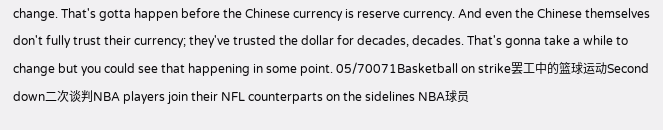change. That's gotta happen before the Chinese currency is reserve currency. And even the Chinese themselves don't fully trust their currency; they've trusted the dollar for decades, decades. That's gonna take a while to change but you could see that happening in some point. 05/70071Basketball on strike罢工中的篮球运动Second down二次谈判NBA players join their NFL counterparts on the sidelines NBA球员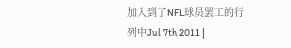加入到了NFL球员罢工的行列中Jul 7th 2011 |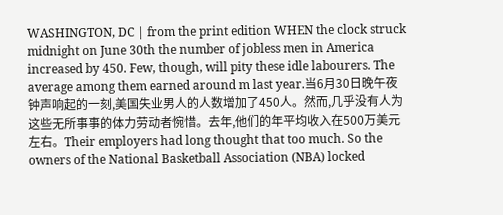WASHINGTON, DC | from the print edition WHEN the clock struck midnight on June 30th the number of jobless men in America increased by 450. Few, though, will pity these idle labourers. The average among them earned around m last year.当6月30日晚午夜钟声响起的一刻,美国失业男人的人数增加了450人。然而,几乎没有人为这些无所事事的体力劳动者惋惜。去年,他们的年平均收入在500万美元左右。Their employers had long thought that too much. So the owners of the National Basketball Association (NBA) locked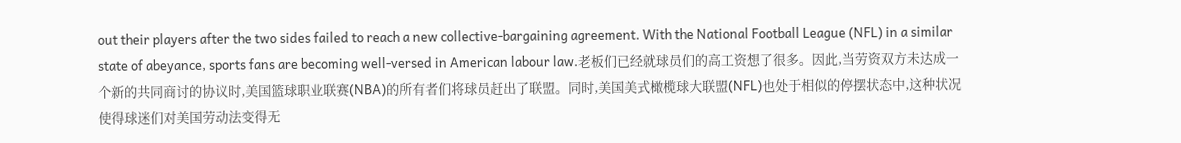out their players after the two sides failed to reach a new collective-bargaining agreement. With the National Football League (NFL) in a similar state of abeyance, sports fans are becoming well-versed in American labour law.老板们已经就球员们的高工资想了很多。因此,当劳资双方未达成一个新的共同商讨的协议时,美国篮球职业联赛(NBA)的所有者们将球员赶出了联盟。同时,美国美式橄榄球大联盟(NFL)也处于相似的停摆状态中,这种状况使得球迷们对美国劳动法变得无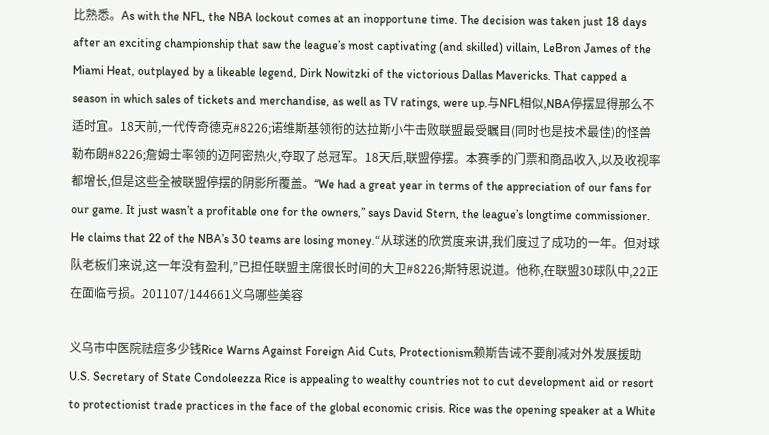比熟悉。As with the NFL, the NBA lockout comes at an inopportune time. The decision was taken just 18 days after an exciting championship that saw the league’s most captivating (and skilled) villain, LeBron James of the Miami Heat, outplayed by a likeable legend, Dirk Nowitzki of the victorious Dallas Mavericks. That capped a season in which sales of tickets and merchandise, as well as TV ratings, were up.与NFL相似,NBA停摆显得那么不适时宜。18天前,一代传奇德克#8226;诺维斯基领衔的达拉斯小牛击败联盟最受瞩目(同时也是技术最佳)的怪兽勒布朗#8226;詹姆士率领的迈阿密热火,夺取了总冠军。18天后,联盟停摆。本赛季的门票和商品收入,以及收视率都增长,但是这些全被联盟停摆的阴影所覆盖。“We had a great year in terms of the appreciation of our fans for our game. It just wasn’t a profitable one for the owners,” says David Stern, the league’s longtime commissioner. He claims that 22 of the NBA’s 30 teams are losing money.“从球迷的欣赏度来讲,我们度过了成功的一年。但对球队老板们来说,这一年没有盈利,”已担任联盟主席很长时间的大卫#8226;斯特恩说道。他称,在联盟30球队中,22正在面临亏损。201107/144661义乌哪些美容

义乌市中医院祛痘多少钱Rice Warns Against Foreign Aid Cuts, Protectionism赖斯告诫不要削减对外发展援助 U.S. Secretary of State Condoleezza Rice is appealing to wealthy countries not to cut development aid or resort to protectionist trade practices in the face of the global economic crisis. Rice was the opening speaker at a White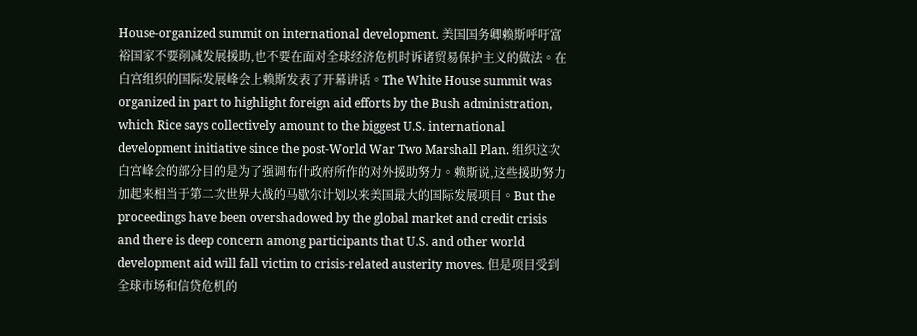House-organized summit on international development. 美国国务卿赖斯呼吁富裕国家不要削减发展援助,也不要在面对全球经济危机时诉诸贸易保护主义的做法。在白宫组织的国际发展峰会上赖斯发表了开幕讲话。The White House summit was organized in part to highlight foreign aid efforts by the Bush administration, which Rice says collectively amount to the biggest U.S. international development initiative since the post-World War Two Marshall Plan. 组织这次白宫峰会的部分目的是为了强调布什政府所作的对外援助努力。赖斯说,这些援助努力加起来相当于第二次世界大战的马歇尔计划以来美国最大的国际发展项目。But the proceedings have been overshadowed by the global market and credit crisis and there is deep concern among participants that U.S. and other world development aid will fall victim to crisis-related austerity moves. 但是项目受到全球市场和信贷危机的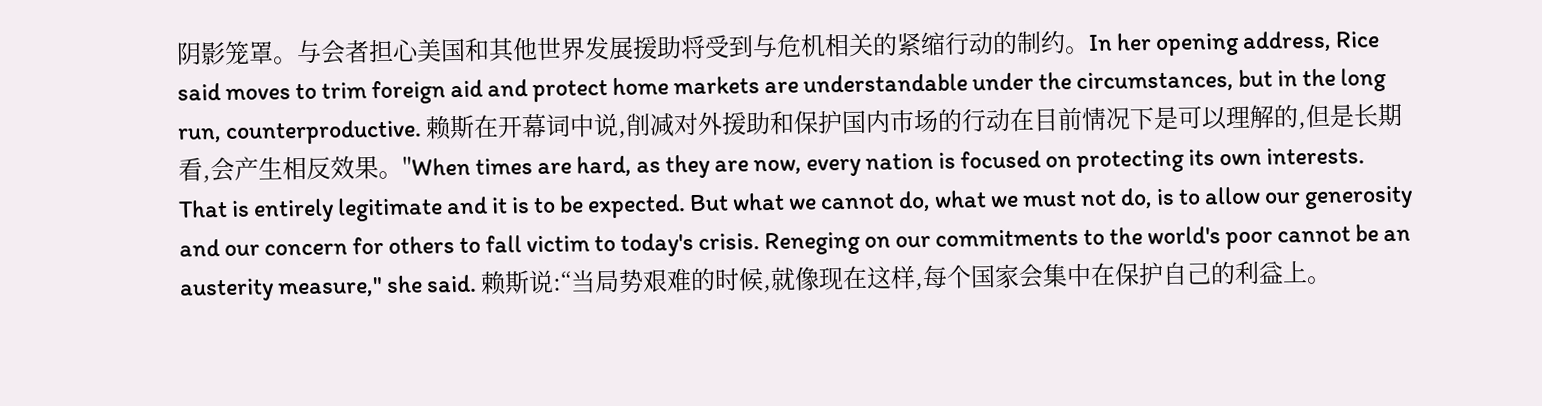阴影笼罩。与会者担心美国和其他世界发展援助将受到与危机相关的紧缩行动的制约。In her opening address, Rice said moves to trim foreign aid and protect home markets are understandable under the circumstances, but in the long run, counterproductive. 赖斯在开幕词中说,削减对外援助和保护国内市场的行动在目前情况下是可以理解的,但是长期看,会产生相反效果。"When times are hard, as they are now, every nation is focused on protecting its own interests. That is entirely legitimate and it is to be expected. But what we cannot do, what we must not do, is to allow our generosity and our concern for others to fall victim to today's crisis. Reneging on our commitments to the world's poor cannot be an austerity measure," she said. 赖斯说:“当局势艰难的时候,就像现在这样,每个国家会集中在保护自己的利益上。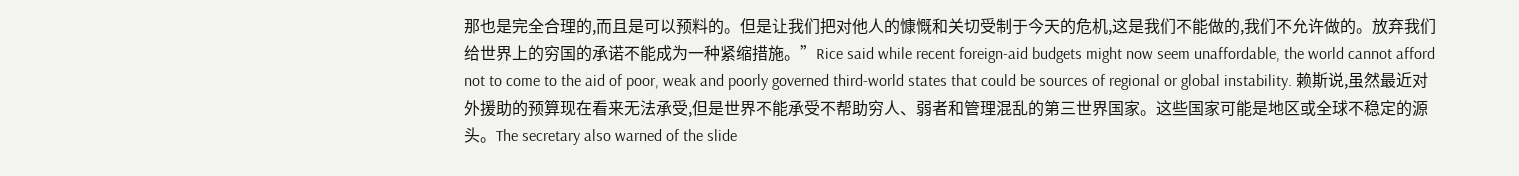那也是完全合理的,而且是可以预料的。但是让我们把对他人的慷慨和关切受制于今天的危机,这是我们不能做的,我们不允许做的。放弃我们给世界上的穷国的承诺不能成为一种紧缩措施。”Rice said while recent foreign-aid budgets might now seem unaffordable, the world cannot afford not to come to the aid of poor, weak and poorly governed third-world states that could be sources of regional or global instability. 赖斯说,虽然最近对外援助的预算现在看来无法承受,但是世界不能承受不帮助穷人、弱者和管理混乱的第三世界国家。这些国家可能是地区或全球不稳定的源头。The secretary also warned of the slide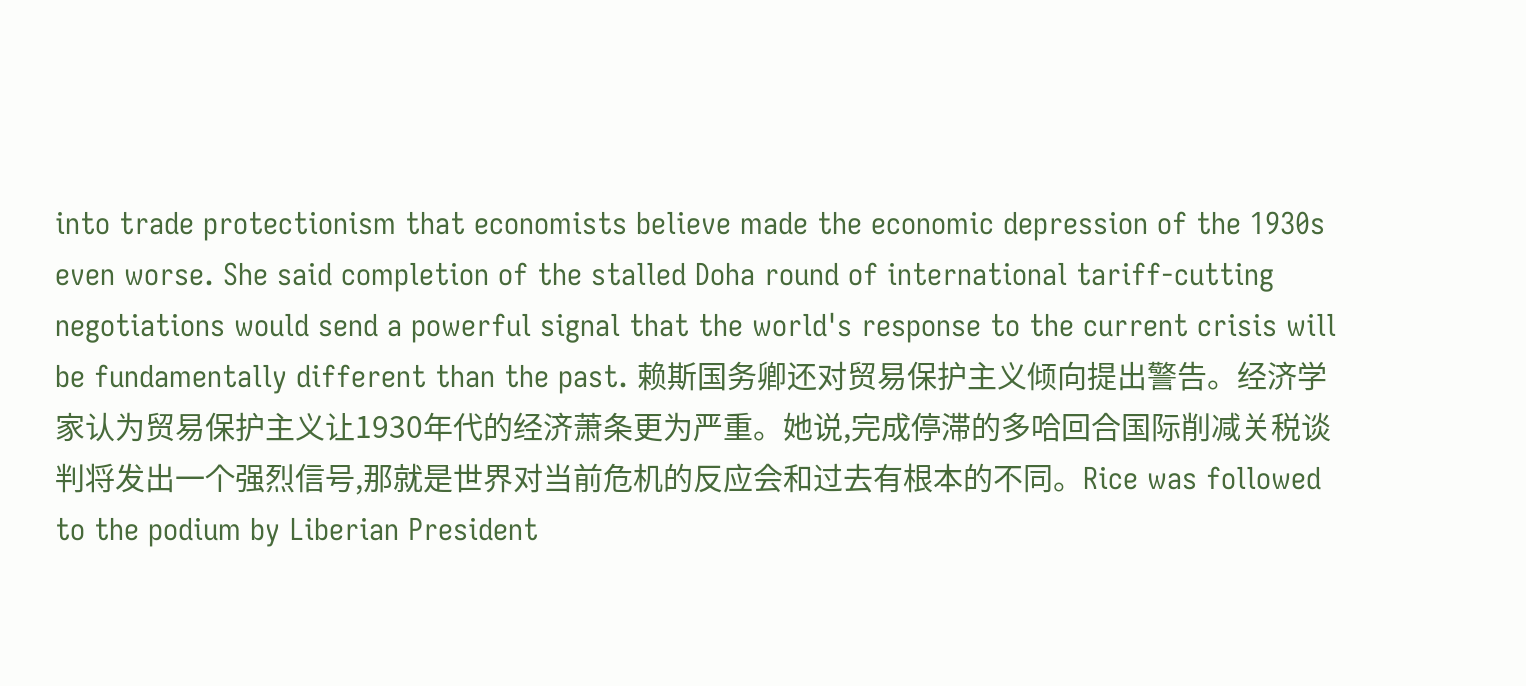into trade protectionism that economists believe made the economic depression of the 1930s even worse. She said completion of the stalled Doha round of international tariff-cutting negotiations would send a powerful signal that the world's response to the current crisis will be fundamentally different than the past. 赖斯国务卿还对贸易保护主义倾向提出警告。经济学家认为贸易保护主义让1930年代的经济萧条更为严重。她说,完成停滞的多哈回合国际削减关税谈判将发出一个强烈信号,那就是世界对当前危机的反应会和过去有根本的不同。Rice was followed to the podium by Liberian President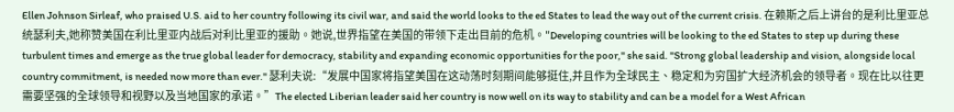Ellen Johnson Sirleaf, who praised U.S. aid to her country following its civil war, and said the world looks to the ed States to lead the way out of the current crisis. 在赖斯之后上讲台的是利比里亚总统瑟利夫,她称赞美国在利比里亚内战后对利比里亚的援助。她说,世界指望在美国的带领下走出目前的危机。"Developing countries will be looking to the ed States to step up during these turbulent times and emerge as the true global leader for democracy, stability and expanding economic opportunities for the poor," she said. "Strong global leadership and vision, alongside local country commitment, is needed now more than ever." 瑟利夫说:“发展中国家将指望美国在这动荡时刻期间能够挺住,并且作为全球民主、稳定和为穷国扩大经济机会的领导者。现在比以往更需要坚强的全球领导和视野以及当地国家的承诺。”The elected Liberian leader said her country is now well on its way to stability and can be a model for a West African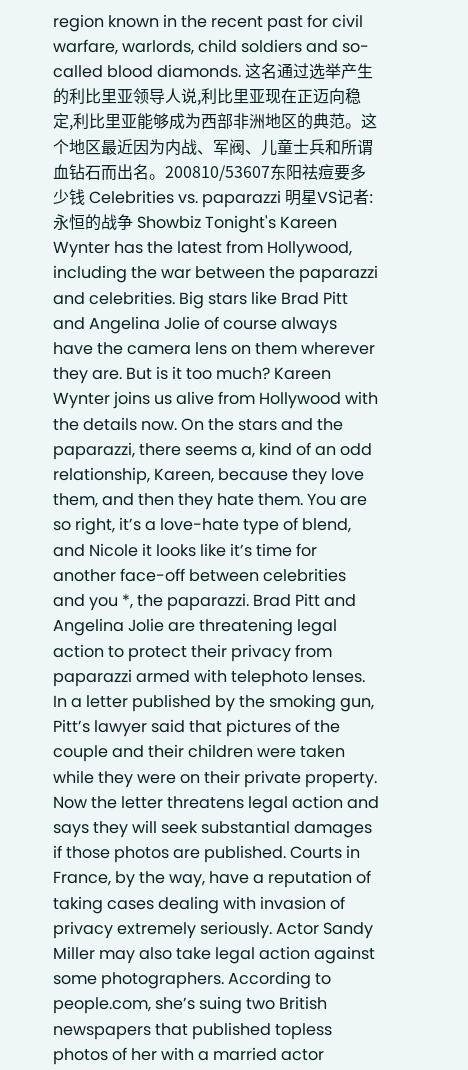region known in the recent past for civil warfare, warlords, child soldiers and so-called blood diamonds. 这名通过选举产生的利比里亚领导人说,利比里亚现在正迈向稳定,利比里亚能够成为西部非洲地区的典范。这个地区最近因为内战、军阀、儿童士兵和所谓血钻石而出名。200810/53607东阳祛痘要多少钱 Celebrities vs. paparazzi 明星VS记者:永恒的战争 Showbiz Tonight's Kareen Wynter has the latest from Hollywood, including the war between the paparazzi and celebrities. Big stars like Brad Pitt and Angelina Jolie of course always have the camera lens on them wherever they are. But is it too much? Kareen Wynter joins us alive from Hollywood with the details now. On the stars and the paparazzi, there seems a, kind of an odd relationship, Kareen, because they love them, and then they hate them. You are so right, it’s a love-hate type of blend, and Nicole it looks like it’s time for another face-off between celebrities and you *, the paparazzi. Brad Pitt and Angelina Jolie are threatening legal action to protect their privacy from paparazzi armed with telephoto lenses. In a letter published by the smoking gun, Pitt’s lawyer said that pictures of the couple and their children were taken while they were on their private property. Now the letter threatens legal action and says they will seek substantial damages if those photos are published. Courts in France, by the way, have a reputation of taking cases dealing with invasion of privacy extremely seriously. Actor Sandy Miller may also take legal action against some photographers. According to people.com, she’s suing two British newspapers that published topless photos of her with a married actor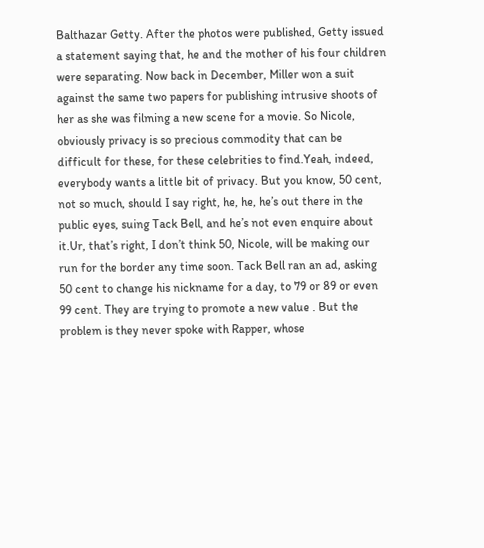Balthazar Getty. After the photos were published, Getty issued a statement saying that, he and the mother of his four children were separating. Now back in December, Miller won a suit against the same two papers for publishing intrusive shoots of her as she was filming a new scene for a movie. So Nicole, obviously privacy is so precious commodity that can be difficult for these, for these celebrities to find.Yeah, indeed, everybody wants a little bit of privacy. But you know, 50 cent, not so much, should I say right, he, he, he’s out there in the public eyes, suing Tack Bell, and he’s not even enquire about it.Ur, that’s right, I don’t think 50, Nicole, will be making our run for the border any time soon. Tack Bell ran an ad, asking 50 cent to change his nickname for a day, to 79 or 89 or even 99 cent. They are trying to promote a new value . But the problem is they never spoke with Rapper, whose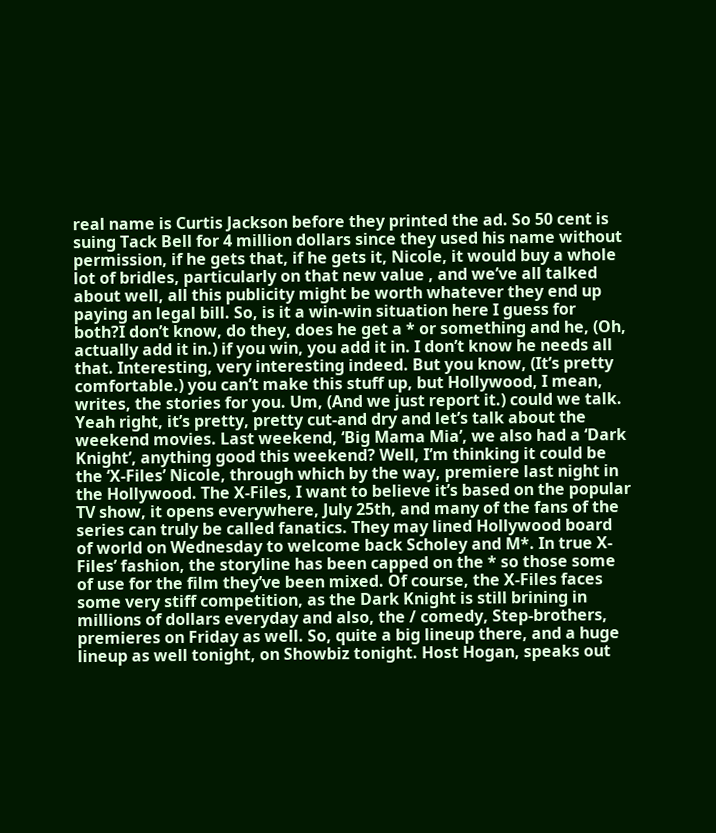real name is Curtis Jackson before they printed the ad. So 50 cent is suing Tack Bell for 4 million dollars since they used his name without permission, if he gets that, if he gets it, Nicole, it would buy a whole lot of bridles, particularly on that new value , and we’ve all talked about well, all this publicity might be worth whatever they end up paying an legal bill. So, is it a win-win situation here I guess for both?I don’t know, do they, does he get a * or something and he, (Oh, actually add it in.) if you win, you add it in. I don’t know he needs all that. Interesting, very interesting indeed. But you know, (It’s pretty comfortable.) you can’t make this stuff up, but Hollywood, I mean, writes, the stories for you. Um, (And we just report it.) could we talk. Yeah right, it’s pretty, pretty cut-and dry and let’s talk about the weekend movies. Last weekend, ‘Big Mama Mia’, we also had a ‘Dark Knight’, anything good this weekend? Well, I’m thinking it could be the ‘X-Files’ Nicole, through which by the way, premiere last night in the Hollywood. The X-Files, I want to believe it’s based on the popular TV show, it opens everywhere, July 25th, and many of the fans of the series can truly be called fanatics. They may lined Hollywood board of world on Wednesday to welcome back Scholey and M*. In true X-Files’ fashion, the storyline has been capped on the * so those some of use for the film they’ve been mixed. Of course, the X-Files faces some very stiff competition, as the Dark Knight is still brining in millions of dollars everyday and also, the / comedy, Step-brothers, premieres on Friday as well. So, quite a big lineup there, and a huge lineup as well tonight, on Showbiz tonight. Host Hogan, speaks out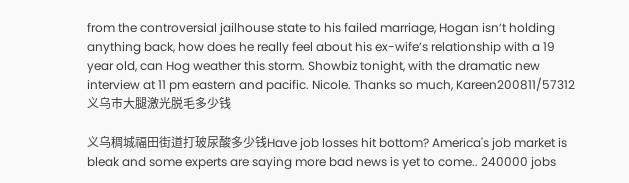from the controversial jailhouse state to his failed marriage, Hogan isn’t holding anything back, how does he really feel about his ex-wife’s relationship with a 19 year old, can Hog weather this storm. Showbiz tonight, with the dramatic new interview at 11 pm eastern and pacific. Nicole. Thanks so much, Kareen200811/57312义乌市大腿激光脱毛多少钱

义乌稠城福田街道打玻尿酸多少钱Have job losses hit bottom? America's job market is bleak and some experts are saying more bad news is yet to come.. 240000 jobs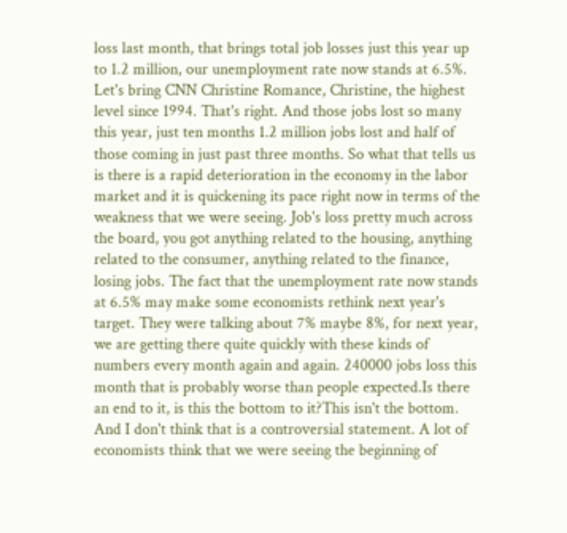loss last month, that brings total job losses just this year up to 1.2 million, our unemployment rate now stands at 6.5%. Let's bring CNN Christine Romance, Christine, the highest level since 1994. That's right. And those jobs lost so many this year, just ten months 1.2 million jobs lost and half of those coming in just past three months. So what that tells us is there is a rapid deterioration in the economy in the labor market and it is quickening its pace right now in terms of the weakness that we were seeing. Job's loss pretty much across the board, you got anything related to the housing, anything related to the consumer, anything related to the finance, losing jobs. The fact that the unemployment rate now stands at 6.5% may make some economists rethink next year's target. They were talking about 7% maybe 8%, for next year, we are getting there quite quickly with these kinds of numbers every month again and again. 240000 jobs loss this month that is probably worse than people expected.Is there an end to it, is this the bottom to it?This isn't the bottom. And I don't think that is a controversial statement. A lot of economists think that we were seeing the beginning of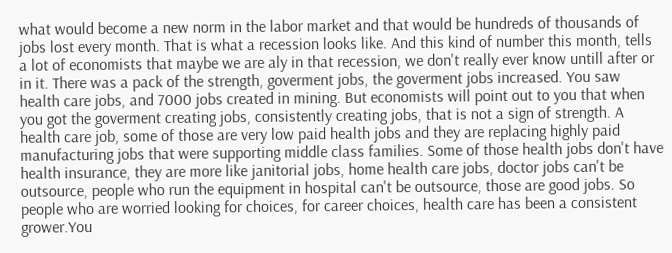what would become a new norm in the labor market and that would be hundreds of thousands of jobs lost every month. That is what a recession looks like. And this kind of number this month, tells a lot of economists that maybe we are aly in that recession, we don't really ever know untill after or in it. There was a pack of the strength, goverment jobs, the goverment jobs increased. You saw health care jobs, and 7000 jobs created in mining. But economists will point out to you that when you got the goverment creating jobs, consistently creating jobs, that is not a sign of strength. A health care job, some of those are very low paid health jobs and they are replacing highly paid manufacturing jobs that were supporting middle class families. Some of those health jobs don't have health insurance, they are more like janitorial jobs, home health care jobs, doctor jobs can't be outsource, people who run the equipment in hospital can't be outsource, those are good jobs. So people who are worried looking for choices, for career choices, health care has been a consistent grower.You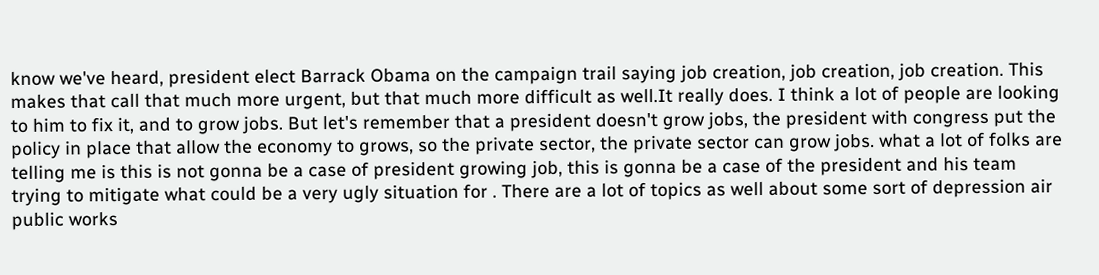know we've heard, president elect Barrack Obama on the campaign trail saying job creation, job creation, job creation. This makes that call that much more urgent, but that much more difficult as well.It really does. I think a lot of people are looking to him to fix it, and to grow jobs. But let's remember that a president doesn't grow jobs, the president with congress put the policy in place that allow the economy to grows, so the private sector, the private sector can grow jobs. what a lot of folks are telling me is this is not gonna be a case of president growing job, this is gonna be a case of the president and his team trying to mitigate what could be a very ugly situation for . There are a lot of topics as well about some sort of depression air public works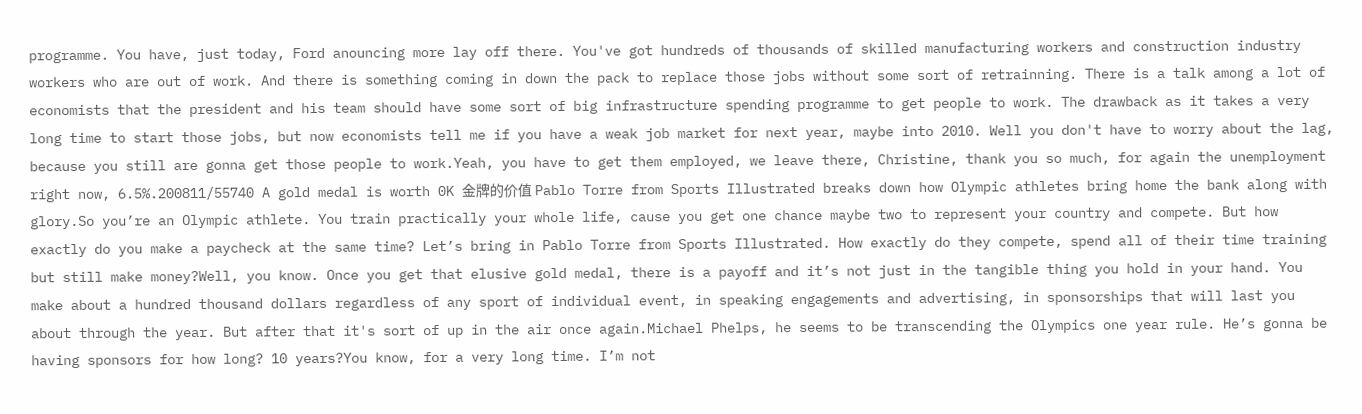programme. You have, just today, Ford anouncing more lay off there. You've got hundreds of thousands of skilled manufacturing workers and construction industry workers who are out of work. And there is something coming in down the pack to replace those jobs without some sort of retrainning. There is a talk among a lot of economists that the president and his team should have some sort of big infrastructure spending programme to get people to work. The drawback as it takes a very long time to start those jobs, but now economists tell me if you have a weak job market for next year, maybe into 2010. Well you don't have to worry about the lag, because you still are gonna get those people to work.Yeah, you have to get them employed, we leave there, Christine, thank you so much, for again the unemployment right now, 6.5%.200811/55740 A gold medal is worth 0K 金牌的价值 Pablo Torre from Sports Illustrated breaks down how Olympic athletes bring home the bank along with glory.So you’re an Olympic athlete. You train practically your whole life, cause you get one chance maybe two to represent your country and compete. But how exactly do you make a paycheck at the same time? Let’s bring in Pablo Torre from Sports Illustrated. How exactly do they compete, spend all of their time training but still make money?Well, you know. Once you get that elusive gold medal, there is a payoff and it’s not just in the tangible thing you hold in your hand. You make about a hundred thousand dollars regardless of any sport of individual event, in speaking engagements and advertising, in sponsorships that will last you about through the year. But after that it's sort of up in the air once again.Michael Phelps, he seems to be transcending the Olympics one year rule. He’s gonna be having sponsors for how long? 10 years?You know, for a very long time. I’m not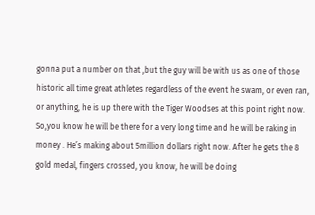gonna put a number on that ,but the guy will be with us as one of those historic all time great athletes regardless of the event he swam, or even ran, or anything, he is up there with the Tiger Woodses at this point right now. So,you know he will be there for a very long time and he will be raking in money . He’s making about 5million dollars right now. After he gets the 8 gold medal, fingers crossed, you know, he will be doing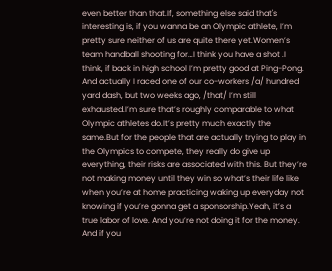even better than that.If, something else said that's interesting is, if you wanna be an Olympic athlete, I’m pretty sure neither of us are quite there yet.Women’s team handball shooting for…I think you have a shot .I think, if back in high school I’m pretty good at Ping-Pong. And actually I raced one of our co-workers /a/ hundred yard dash, but two weeks ago, /that/ I’m still exhausted.I’m sure that’s roughly comparable to what Olympic athletes do.It’s pretty much exactly the same.But for the people that are actually trying to play in the Olympics to compete, they really do give up everything, their risks are associated with this. But they’re not making money until they win so what’s their life like when you’re at home practicing waking up everyday not knowing if you’re gonna get a sponsorship.Yeah, it’s a true labor of love. And you’re not doing it for the money. And if you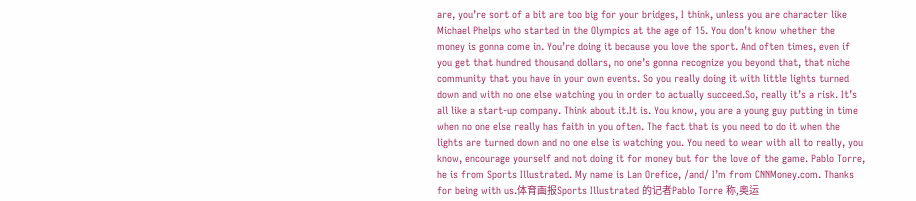are, you’re sort of a bit are too big for your bridges, I think, unless you are character like Michael Phelps who started in the Olympics at the age of 15. You don’t know whether the money is gonna come in. You’re doing it because you love the sport. And often times, even if you get that hundred thousand dollars, no one’s gonna recognize you beyond that, that niche community that you have in your own events. So you really doing it with little lights turned down and with no one else watching you in order to actually succeed.So, really it’s a risk. It’s all like a start-up company. Think about it.It is. You know, you are a young guy putting in time when no one else really has faith in you often. The fact that is you need to do it when the lights are turned down and no one else is watching you. You need to wear with all to really, you know, encourage yourself and not doing it for money but for the love of the game. Pablo Torre, he is from Sports Illustrated. My name is Lan Orefice, /and/ I’m from CNNMoney.com. Thanks for being with us.体育画报Sports Illustrated 的记者Pablo Torre 称,奥运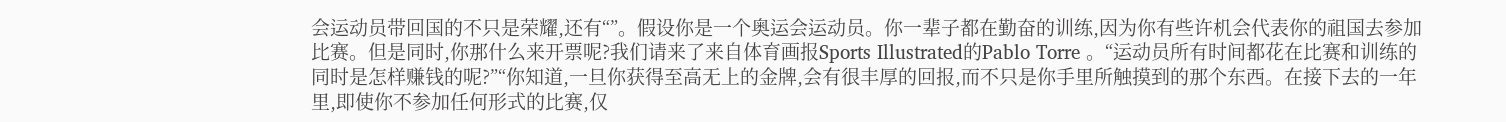会运动员带回国的不只是荣耀,还有“”。假设你是一个奥运会运动员。你一辈子都在勤奋的训练,因为你有些许机会代表你的祖国去参加比赛。但是同时,你那什么来开票呢?我们请来了来自体育画报Sports Illustrated的Pablo Torre 。“运动员所有时间都花在比赛和训练的同时是怎样赚钱的呢?”“你知道,一旦你获得至高无上的金牌,会有很丰厚的回报,而不只是你手里所触摸到的那个东西。在接下去的一年里,即使你不参加任何形式的比赛,仅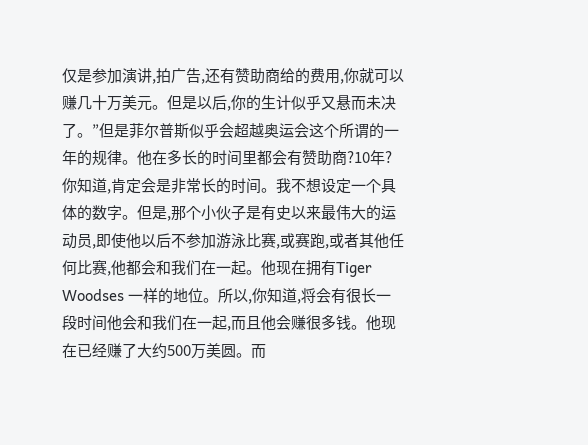仅是参加演讲,拍广告,还有赞助商给的费用,你就可以赚几十万美元。但是以后,你的生计似乎又悬而未决了。”但是菲尔普斯似乎会超越奥运会这个所谓的一年的规律。他在多长的时间里都会有赞助商?10年?你知道,肯定会是非常长的时间。我不想设定一个具体的数字。但是,那个小伙子是有史以来最伟大的运动员,即使他以后不参加游泳比赛,或赛跑,或者其他任何比赛,他都会和我们在一起。他现在拥有Tiger Woodses 一样的地位。所以,你知道,将会有很长一段时间他会和我们在一起,而且他会赚很多钱。他现在已经赚了大约500万美圆。而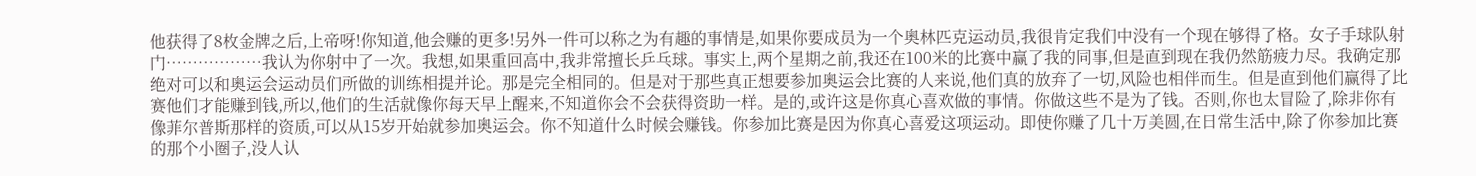他获得了8枚金牌之后,上帝呀!你知道,他会赚的更多!另外一件可以称之为有趣的事情是,如果你要成员为一个奥林匹克运动员,我很肯定我们中没有一个现在够得了格。女子手球队射门………………我认为你射中了一次。我想,如果重回高中,我非常擅长乒乓球。事实上,两个星期之前,我还在100米的比赛中赢了我的同事,但是直到现在我仍然筋疲力尽。我确定那绝对可以和奥运会运动员们所做的训练相提并论。那是完全相同的。但是对于那些真正想要参加奥运会比赛的人来说,他们真的放弃了一切,风险也相伴而生。但是直到他们赢得了比赛他们才能赚到钱,所以,他们的生活就像你每天早上醒来,不知道你会不会获得资助一样。是的,或许这是你真心喜欢做的事情。你做这些不是为了钱。否则,你也太冒险了,除非你有像菲尔普斯那样的资质,可以从15岁开始就参加奥运会。你不知道什么时候会赚钱。你参加比赛是因为你真心喜爱这项运动。即使你赚了几十万美圆,在日常生活中,除了你参加比赛的那个小圈子,没人认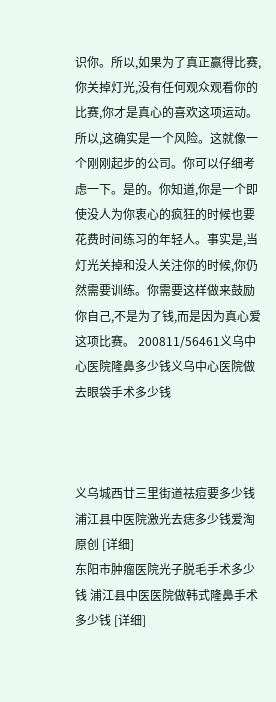识你。所以,如果为了真正赢得比赛,你关掉灯光,没有任何观众观看你的比赛,你才是真心的喜欢这项运动。所以,这确实是一个风险。这就像一个刚刚起步的公司。你可以仔细考虑一下。是的。你知道,你是一个即使没人为你衷心的疯狂的时候也要花费时间练习的年轻人。事实是,当灯光关掉和没人关注你的时候,你仍然需要训练。你需要这样做来鼓励你自己,不是为了钱,而是因为真心爱这项比赛。 200811/56461义乌中心医院隆鼻多少钱义乌中心医院做去眼袋手术多少钱



义乌城西廿三里街道祛痘要多少钱 浦江县中医院激光去痣多少钱爱淘原创 [详细]
东阳市肿瘤医院光子脱毛手术多少钱 浦江县中医医院做韩式隆鼻手术多少钱 [详细]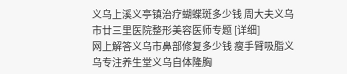义乌上溪义亭镇治疗蝴蝶斑多少钱 周大夫义乌市廿三里医院整形美容医师专题 [详细]
网上解答义乌市鼻部修复多少钱 瘦手臂吸脂义乌专注养生堂义乌自体隆胸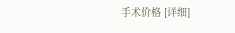手术价格 [详细]